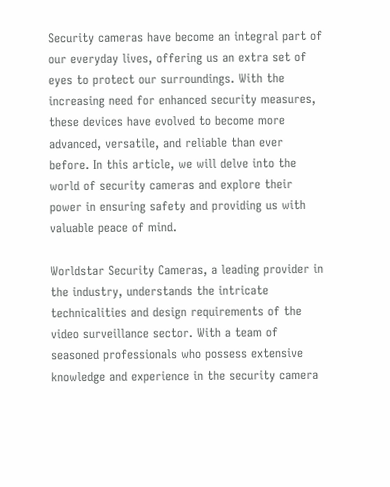Security cameras have become an integral part of our everyday lives, offering us an extra set of eyes to protect our surroundings. With the increasing need for enhanced security measures, these devices have evolved to become more advanced, versatile, and reliable than ever before. In this article, we will delve into the world of security cameras and explore their power in ensuring safety and providing us with valuable peace of mind.

Worldstar Security Cameras, a leading provider in the industry, understands the intricate technicalities and design requirements of the video surveillance sector. With a team of seasoned professionals who possess extensive knowledge and experience in the security camera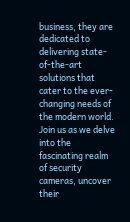business, they are dedicated to delivering state-of-the-art solutions that cater to the ever-changing needs of the modern world. Join us as we delve into the fascinating realm of security cameras, uncover their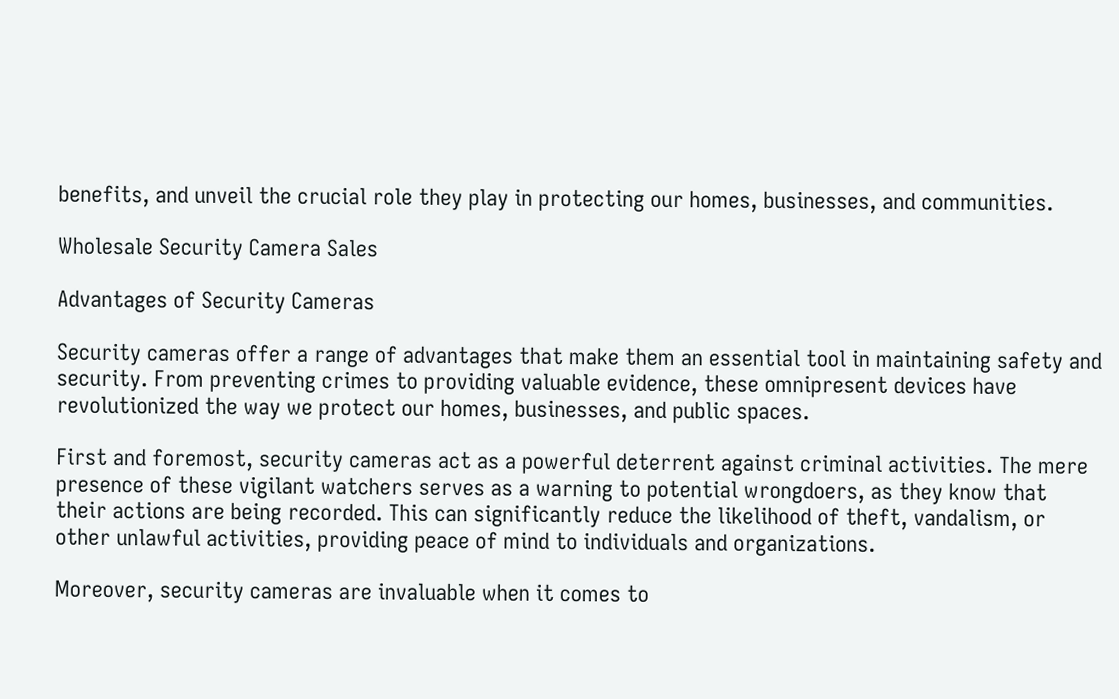benefits, and unveil the crucial role they play in protecting our homes, businesses, and communities.

Wholesale Security Camera Sales

Advantages of Security Cameras

Security cameras offer a range of advantages that make them an essential tool in maintaining safety and security. From preventing crimes to providing valuable evidence, these omnipresent devices have revolutionized the way we protect our homes, businesses, and public spaces.

First and foremost, security cameras act as a powerful deterrent against criminal activities. The mere presence of these vigilant watchers serves as a warning to potential wrongdoers, as they know that their actions are being recorded. This can significantly reduce the likelihood of theft, vandalism, or other unlawful activities, providing peace of mind to individuals and organizations.

Moreover, security cameras are invaluable when it comes to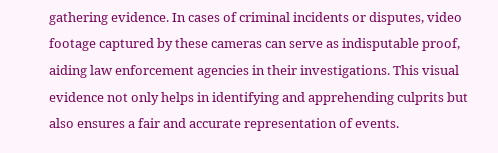gathering evidence. In cases of criminal incidents or disputes, video footage captured by these cameras can serve as indisputable proof, aiding law enforcement agencies in their investigations. This visual evidence not only helps in identifying and apprehending culprits but also ensures a fair and accurate representation of events.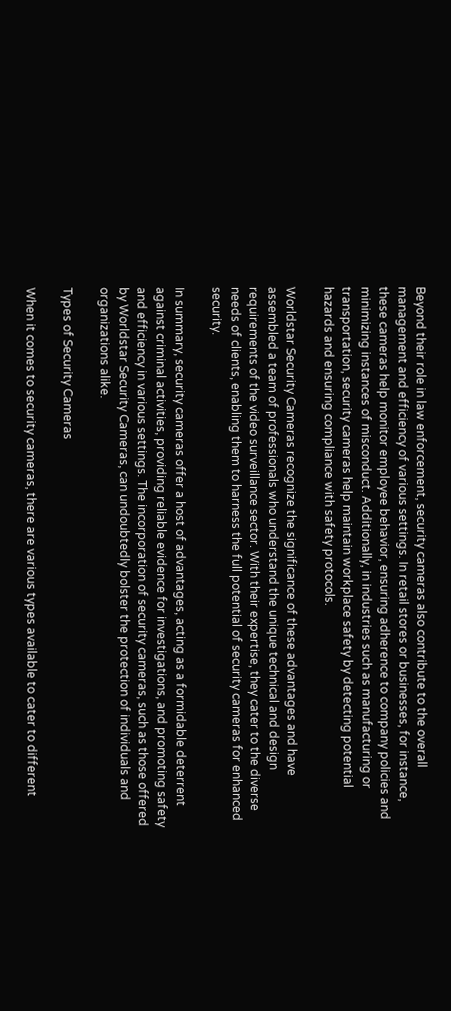Beyond their role in law enforcement, security cameras also contribute to the overall management and efficiency of various settings. In retail stores or businesses, for instance, these cameras help monitor employee behavior, ensuring adherence to company policies and minimizing instances of misconduct. Additionally, in industries such as manufacturing or transportation, security cameras help maintain workplace safety by detecting potential hazards and ensuring compliance with safety protocols.

Worldstar Security Cameras recognize the significance of these advantages and have assembled a team of professionals who understand the unique technical and design requirements of the video surveillance sector. With their expertise, they cater to the diverse needs of clients, enabling them to harness the full potential of security cameras for enhanced security.

In summary, security cameras offer a host of advantages, acting as a formidable deterrent against criminal activities, providing reliable evidence for investigations, and promoting safety and efficiency in various settings. The incorporation of security cameras, such as those offered by Worldstar Security Cameras, can undoubtedly bolster the protection of individuals and organizations alike.

Types of Security Cameras

When it comes to security cameras, there are various types available to cater to different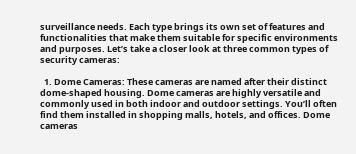surveillance needs. Each type brings its own set of features and functionalities that make them suitable for specific environments and purposes. Let’s take a closer look at three common types of security cameras:

  1. Dome Cameras: These cameras are named after their distinct dome-shaped housing. Dome cameras are highly versatile and commonly used in both indoor and outdoor settings. You’ll often find them installed in shopping malls, hotels, and offices. Dome cameras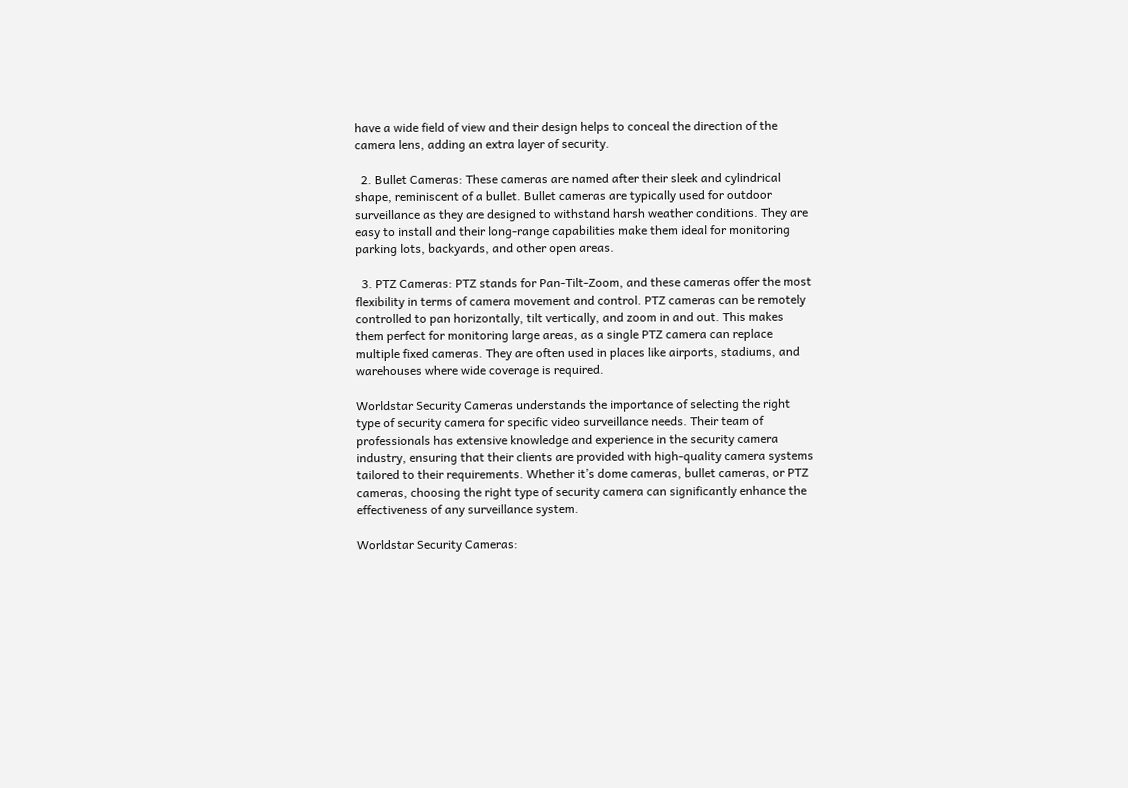have a wide field of view and their design helps to conceal the direction of the camera lens, adding an extra layer of security.

  2. Bullet Cameras: These cameras are named after their sleek and cylindrical shape, reminiscent of a bullet. Bullet cameras are typically used for outdoor surveillance as they are designed to withstand harsh weather conditions. They are easy to install and their long-range capabilities make them ideal for monitoring parking lots, backyards, and other open areas.

  3. PTZ Cameras: PTZ stands for Pan-Tilt-Zoom, and these cameras offer the most flexibility in terms of camera movement and control. PTZ cameras can be remotely controlled to pan horizontally, tilt vertically, and zoom in and out. This makes them perfect for monitoring large areas, as a single PTZ camera can replace multiple fixed cameras. They are often used in places like airports, stadiums, and warehouses where wide coverage is required.

Worldstar Security Cameras understands the importance of selecting the right type of security camera for specific video surveillance needs. Their team of professionals has extensive knowledge and experience in the security camera industry, ensuring that their clients are provided with high-quality camera systems tailored to their requirements. Whether it’s dome cameras, bullet cameras, or PTZ cameras, choosing the right type of security camera can significantly enhance the effectiveness of any surveillance system.

Worldstar Security Cameras: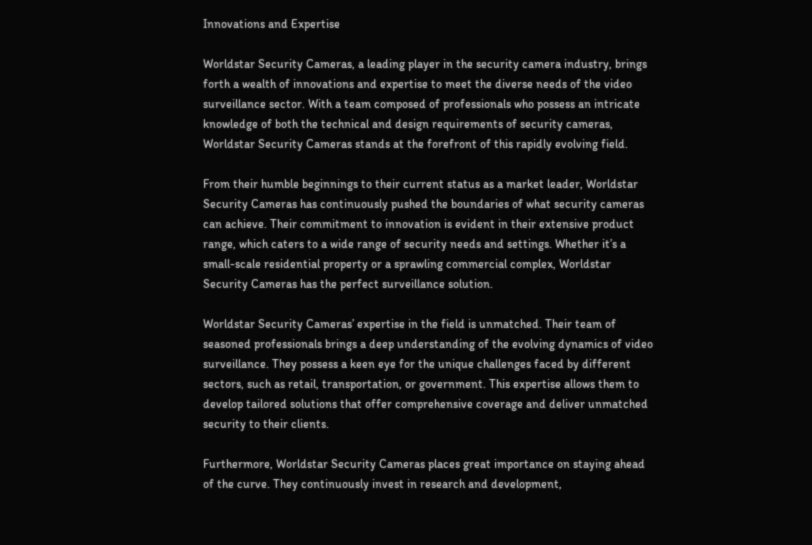Innovations and Expertise

Worldstar Security Cameras, a leading player in the security camera industry, brings forth a wealth of innovations and expertise to meet the diverse needs of the video surveillance sector. With a team composed of professionals who possess an intricate knowledge of both the technical and design requirements of security cameras, Worldstar Security Cameras stands at the forefront of this rapidly evolving field.

From their humble beginnings to their current status as a market leader, Worldstar Security Cameras has continuously pushed the boundaries of what security cameras can achieve. Their commitment to innovation is evident in their extensive product range, which caters to a wide range of security needs and settings. Whether it’s a small-scale residential property or a sprawling commercial complex, Worldstar Security Cameras has the perfect surveillance solution.

Worldstar Security Cameras’ expertise in the field is unmatched. Their team of seasoned professionals brings a deep understanding of the evolving dynamics of video surveillance. They possess a keen eye for the unique challenges faced by different sectors, such as retail, transportation, or government. This expertise allows them to develop tailored solutions that offer comprehensive coverage and deliver unmatched security to their clients.

Furthermore, Worldstar Security Cameras places great importance on staying ahead of the curve. They continuously invest in research and development,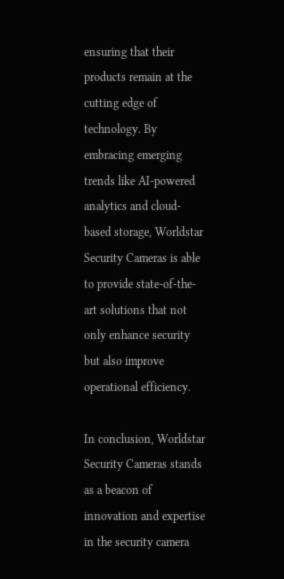ensuring that their products remain at the cutting edge of technology. By embracing emerging trends like AI-powered analytics and cloud-based storage, Worldstar Security Cameras is able to provide state-of-the-art solutions that not only enhance security but also improve operational efficiency.

In conclusion, Worldstar Security Cameras stands as a beacon of innovation and expertise in the security camera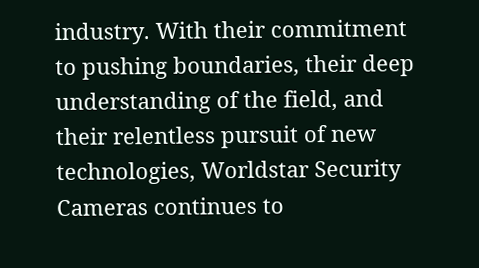industry. With their commitment to pushing boundaries, their deep understanding of the field, and their relentless pursuit of new technologies, Worldstar Security Cameras continues to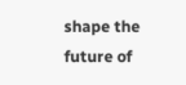shape the future of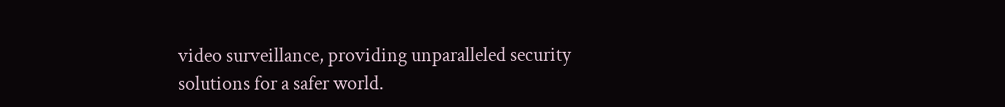video surveillance, providing unparalleled security solutions for a safer world.